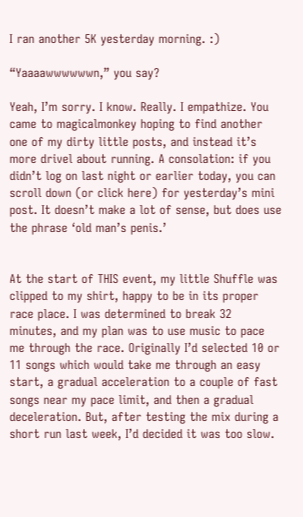I ran another 5K yesterday morning. :)

“Yaaaawwwwwwn,” you say?

Yeah, I’m sorry. I know. Really. I empathize. You came to magicalmonkey hoping to find another one of my dirty little posts, and instead it’s more drivel about running. A consolation: if you didn’t log on last night or earlier today, you can scroll down (or click here) for yesterday’s mini post. It doesn’t make a lot of sense, but does use the phrase ‘old man’s penis.’


At the start of THIS event, my little Shuffle was clipped to my shirt, happy to be in its proper race place. I was determined to break 32 minutes, and my plan was to use music to pace me through the race. Originally I’d selected 10 or 11 songs which would take me through an easy start, a gradual acceleration to a couple of fast songs near my pace limit, and then a gradual deceleration. But, after testing the mix during a short run last week, I’d decided it was too slow.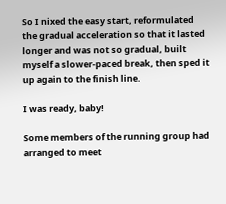So I nixed the easy start, reformulated the gradual acceleration so that it lasted longer and was not so gradual, built myself a slower-paced break, then sped it up again to the finish line.

I was ready, baby!

Some members of the running group had arranged to meet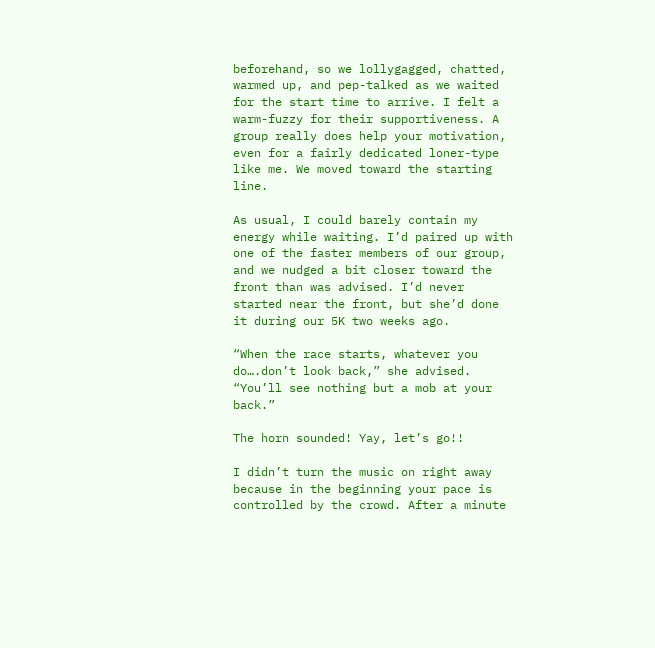beforehand, so we lollygagged, chatted, warmed up, and pep-talked as we waited for the start time to arrive. I felt a warm-fuzzy for their supportiveness. A group really does help your motivation, even for a fairly dedicated loner-type like me. We moved toward the starting line.

As usual, I could barely contain my energy while waiting. I’d paired up with one of the faster members of our group, and we nudged a bit closer toward the front than was advised. I’d never started near the front, but she’d done it during our 5K two weeks ago.

“When the race starts, whatever you do….don’t look back,” she advised. “You’ll see nothing but a mob at your back.”

The horn sounded! Yay, let’s go!!

I didn’t turn the music on right away because in the beginning your pace is controlled by the crowd. After a minute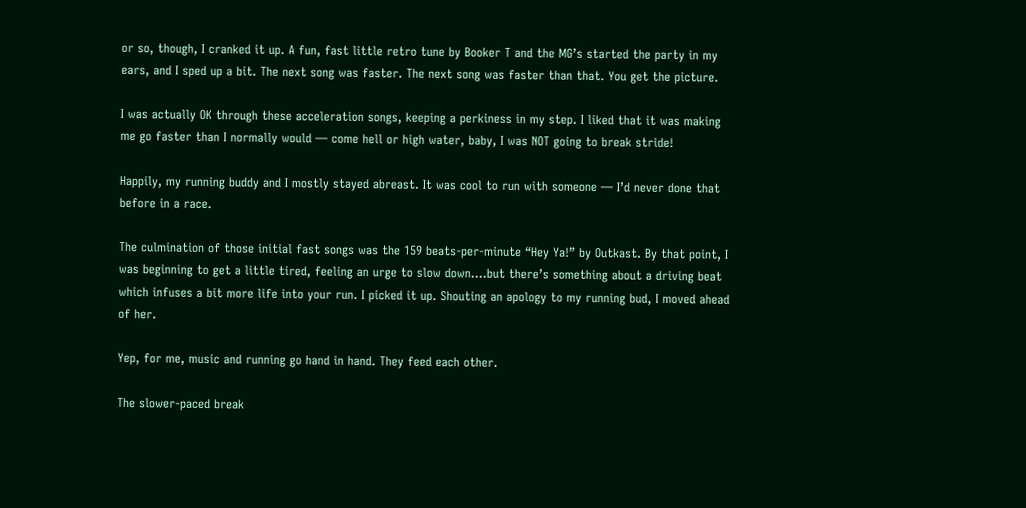or so, though, I cranked it up. A fun, fast little retro tune by Booker T and the MG’s started the party in my ears, and I sped up a bit. The next song was faster. The next song was faster than that. You get the picture.

I was actually OK through these acceleration songs, keeping a perkiness in my step. I liked that it was making me go faster than I normally would — come hell or high water, baby, I was NOT going to break stride!

Happily, my running buddy and I mostly stayed abreast. It was cool to run with someone — I’d never done that before in a race.

The culmination of those initial fast songs was the 159 beats-per-minute “Hey Ya!” by Outkast. By that point, I was beginning to get a little tired, feeling an urge to slow down….but there’s something about a driving beat which infuses a bit more life into your run. I picked it up. Shouting an apology to my running bud, I moved ahead of her.

Yep, for me, music and running go hand in hand. They feed each other.

The slower-paced break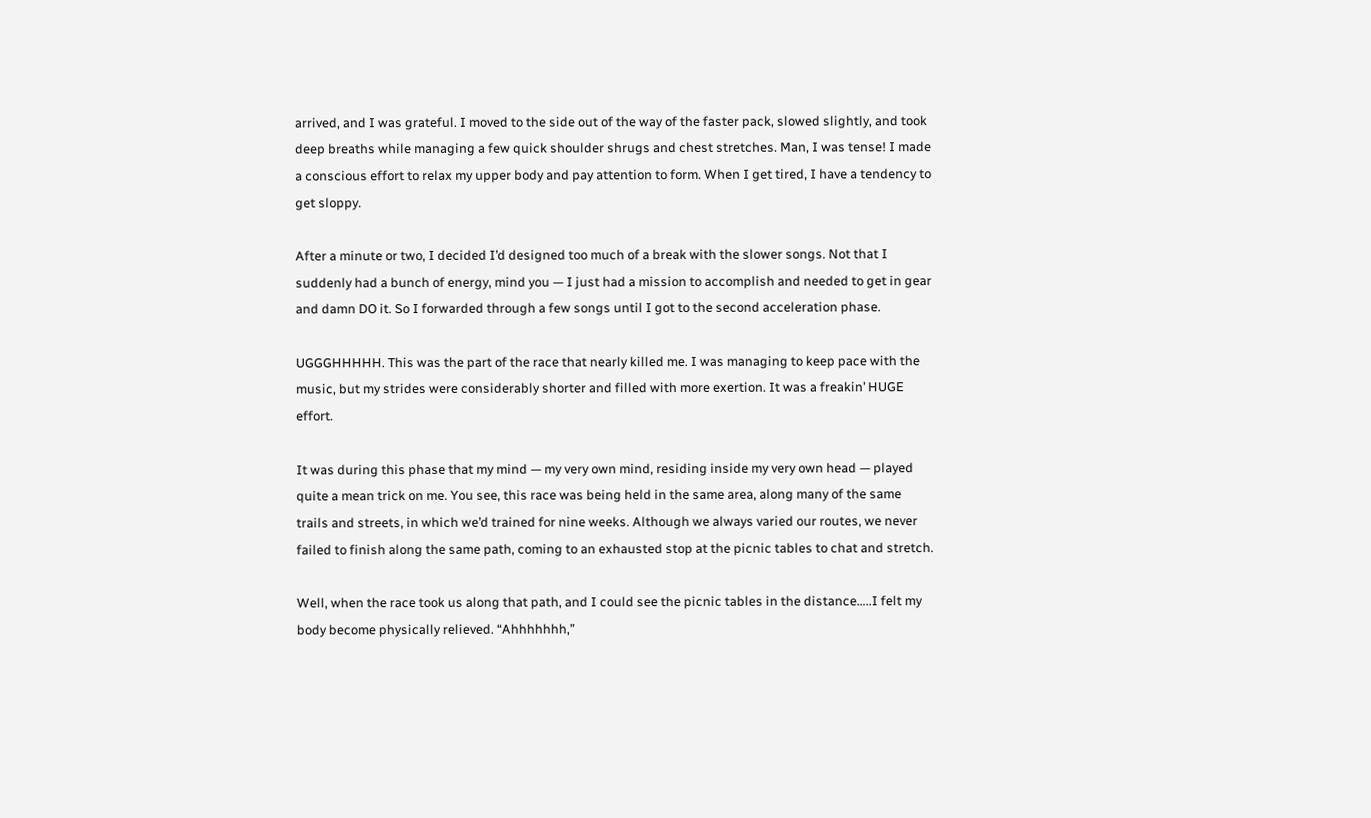arrived, and I was grateful. I moved to the side out of the way of the faster pack, slowed slightly, and took deep breaths while managing a few quick shoulder shrugs and chest stretches. Man, I was tense! I made a conscious effort to relax my upper body and pay attention to form. When I get tired, I have a tendency to get sloppy.

After a minute or two, I decided I’d designed too much of a break with the slower songs. Not that I suddenly had a bunch of energy, mind you — I just had a mission to accomplish and needed to get in gear and damn DO it. So I forwarded through a few songs until I got to the second acceleration phase.

UGGGHHHHH. This was the part of the race that nearly killed me. I was managing to keep pace with the music, but my strides were considerably shorter and filled with more exertion. It was a freakin’ HUGE effort.

It was during this phase that my mind — my very own mind, residing inside my very own head — played quite a mean trick on me. You see, this race was being held in the same area, along many of the same trails and streets, in which we’d trained for nine weeks. Although we always varied our routes, we never failed to finish along the same path, coming to an exhausted stop at the picnic tables to chat and stretch.

Well, when the race took us along that path, and I could see the picnic tables in the distance…..I felt my body become physically relieved. “Ahhhhhhh,”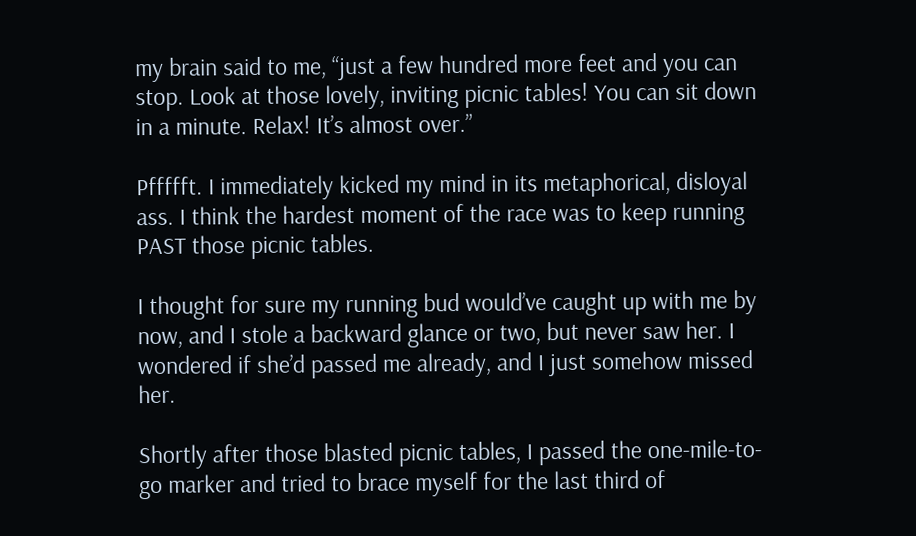my brain said to me, “just a few hundred more feet and you can stop. Look at those lovely, inviting picnic tables! You can sit down in a minute. Relax! It’s almost over.”

Pffffft. I immediately kicked my mind in its metaphorical, disloyal ass. I think the hardest moment of the race was to keep running PAST those picnic tables.

I thought for sure my running bud would’ve caught up with me by now, and I stole a backward glance or two, but never saw her. I wondered if she’d passed me already, and I just somehow missed her.

Shortly after those blasted picnic tables, I passed the one-mile-to-go marker and tried to brace myself for the last third of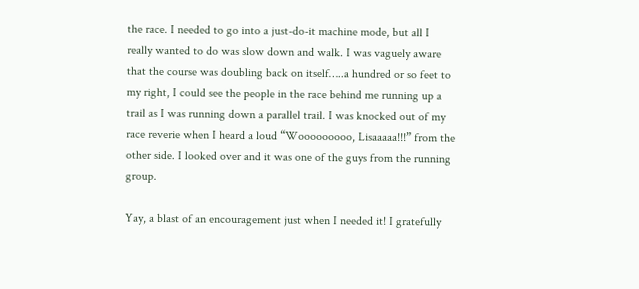the race. I needed to go into a just-do-it machine mode, but all I really wanted to do was slow down and walk. I was vaguely aware that the course was doubling back on itself…..a hundred or so feet to my right, I could see the people in the race behind me running up a trail as I was running down a parallel trail. I was knocked out of my race reverie when I heard a loud “Wooooooooo, Lisaaaaa!!!” from the other side. I looked over and it was one of the guys from the running group.

Yay, a blast of an encouragement just when I needed it! I gratefully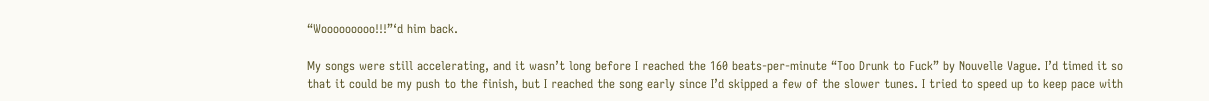“Wooooooooo!!!”‘d him back.

My songs were still accelerating, and it wasn’t long before I reached the 160 beats-per-minute “Too Drunk to Fuck” by Nouvelle Vague. I’d timed it so that it could be my push to the finish, but I reached the song early since I’d skipped a few of the slower tunes. I tried to speed up to keep pace with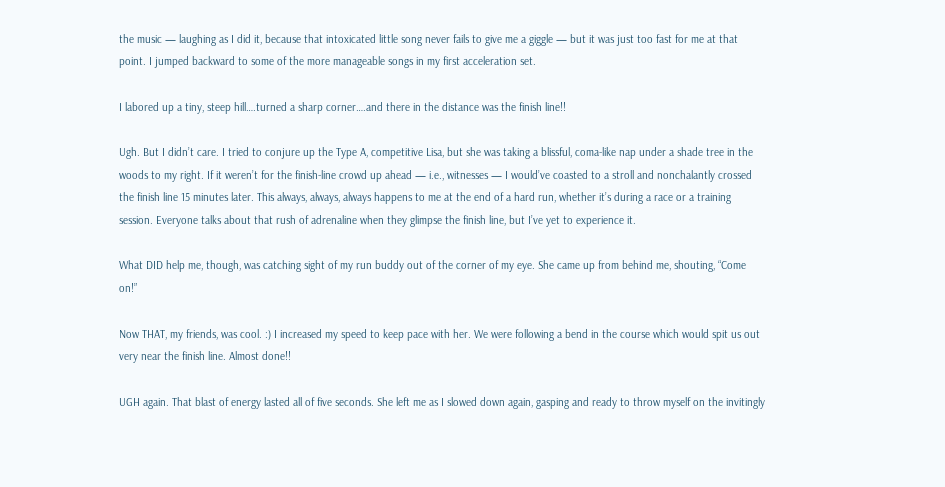the music — laughing as I did it, because that intoxicated little song never fails to give me a giggle — but it was just too fast for me at that point. I jumped backward to some of the more manageable songs in my first acceleration set.

I labored up a tiny, steep hill….turned a sharp corner….and there in the distance was the finish line!!

Ugh. But I didn’t care. I tried to conjure up the Type A, competitive Lisa, but she was taking a blissful, coma-like nap under a shade tree in the woods to my right. If it weren’t for the finish-line crowd up ahead — i.e., witnesses — I would’ve coasted to a stroll and nonchalantly crossed the finish line 15 minutes later. This always, always, always happens to me at the end of a hard run, whether it’s during a race or a training session. Everyone talks about that rush of adrenaline when they glimpse the finish line, but I’ve yet to experience it.

What DID help me, though, was catching sight of my run buddy out of the corner of my eye. She came up from behind me, shouting, “Come on!”

Now THAT, my friends, was cool. :) I increased my speed to keep pace with her. We were following a bend in the course which would spit us out very near the finish line. Almost done!!

UGH again. That blast of energy lasted all of five seconds. She left me as I slowed down again, gasping and ready to throw myself on the invitingly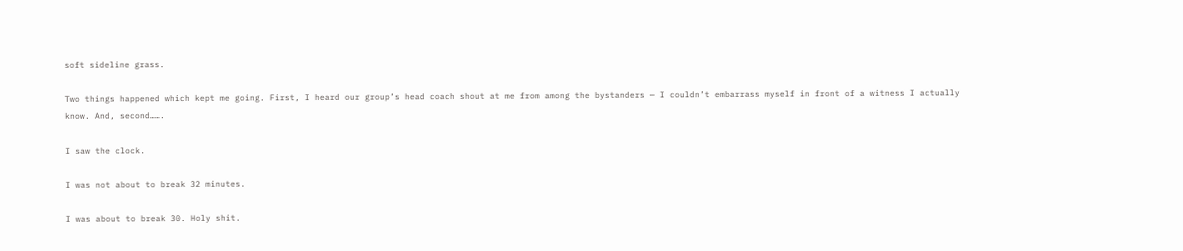soft sideline grass.

Two things happened which kept me going. First, I heard our group’s head coach shout at me from among the bystanders — I couldn’t embarrass myself in front of a witness I actually know. And, second…….

I saw the clock.

I was not about to break 32 minutes.

I was about to break 30. Holy shit.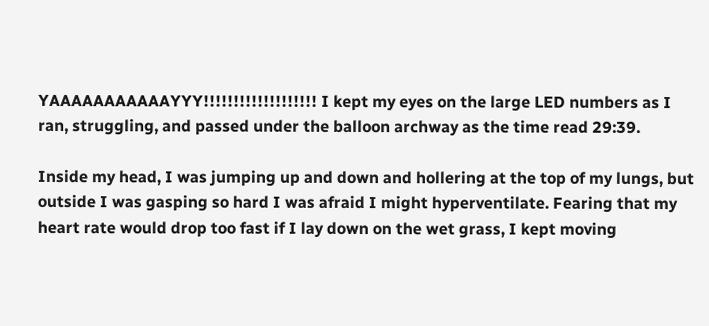YAAAAAAAAAAAYYY!!!!!!!!!!!!!!!!!!! I kept my eyes on the large LED numbers as I ran, struggling, and passed under the balloon archway as the time read 29:39.

Inside my head, I was jumping up and down and hollering at the top of my lungs, but outside I was gasping so hard I was afraid I might hyperventilate. Fearing that my heart rate would drop too fast if I lay down on the wet grass, I kept moving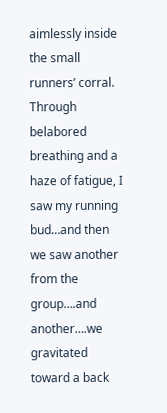aimlessly inside the small runners’ corral. Through belabored breathing and a haze of fatigue, I saw my running bud…and then we saw another from the group….and another….we gravitated toward a back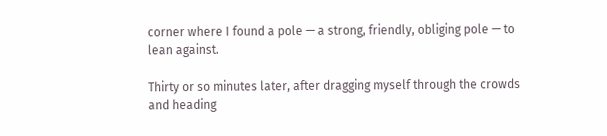corner where I found a pole — a strong, friendly, obliging pole — to lean against.

Thirty or so minutes later, after dragging myself through the crowds and heading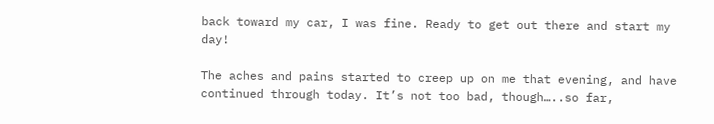back toward my car, I was fine. Ready to get out there and start my day!

The aches and pains started to creep up on me that evening, and have continued through today. It’s not too bad, though…..so far,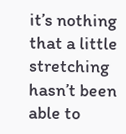it’s nothing that a little stretching hasn’t been able to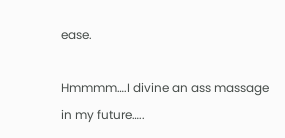ease.

Hmmmm….I divine an ass massage in my future…..